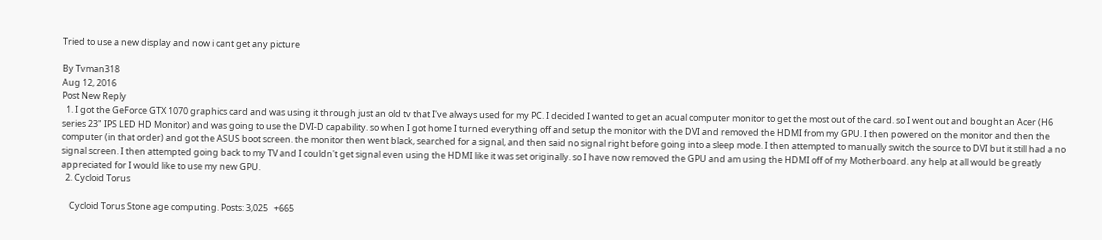Tried to use a new display and now i cant get any picture

By Tvman318
Aug 12, 2016
Post New Reply
  1. I got the GeForce GTX 1070 graphics card and was using it through just an old tv that I've always used for my PC. I decided I wanted to get an acual computer monitor to get the most out of the card. so I went out and bought an Acer (H6 series 23" IPS LED HD Monitor) and was going to use the DVI-D capability. so when I got home I turned everything off and setup the monitor with the DVI and removed the HDMI from my GPU. I then powered on the monitor and then the computer (in that order) and got the ASUS boot screen. the monitor then went black, searched for a signal, and then said no signal right before going into a sleep mode. I then attempted to manually switch the source to DVI but it still had a no signal screen. I then attempted going back to my TV and I couldn't get signal even using the HDMI like it was set originally. so I have now removed the GPU and am using the HDMI off of my Motherboard. any help at all would be greatly appreciated for I would like to use my new GPU.
  2. Cycloid Torus

    Cycloid Torus Stone age computing. Posts: 3,025   +665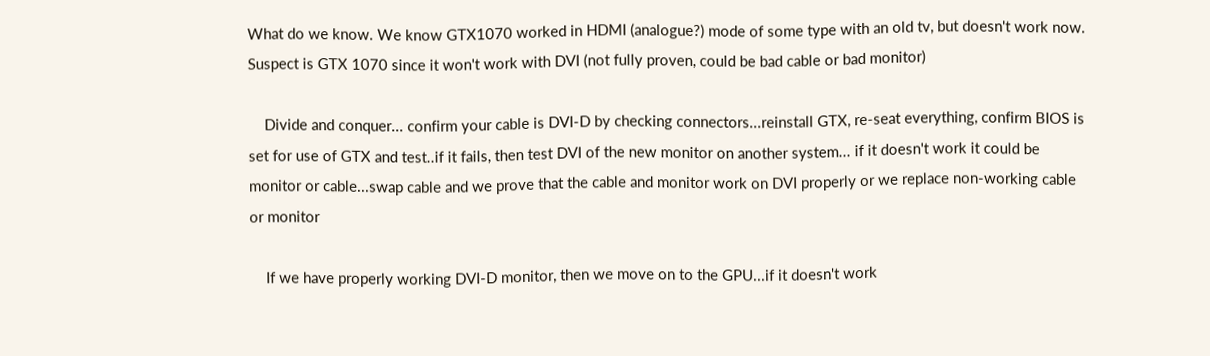What do we know. We know GTX1070 worked in HDMI (analogue?) mode of some type with an old tv, but doesn't work now. Suspect is GTX 1070 since it won't work with DVI (not fully proven, could be bad cable or bad monitor)

    Divide and conquer... confirm your cable is DVI-D by checking connectors...reinstall GTX, re-seat everything, confirm BIOS is set for use of GTX and test..if it fails, then test DVI of the new monitor on another system... if it doesn't work it could be monitor or cable...swap cable and we prove that the cable and monitor work on DVI properly or we replace non-working cable or monitor

    If we have properly working DVI-D monitor, then we move on to the GPU...if it doesn't work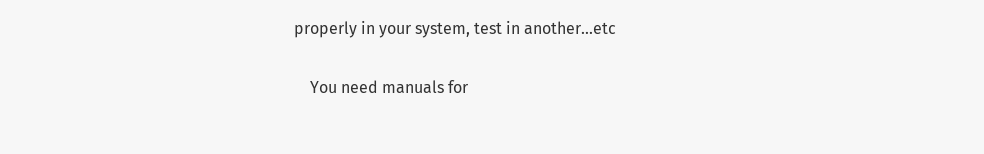properly in your system, test in another...etc

    You need manuals for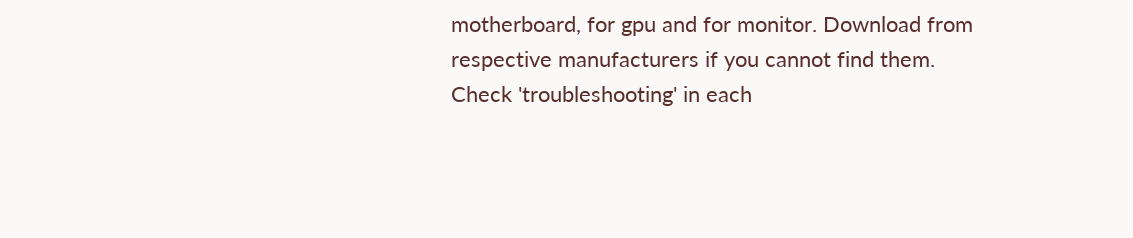motherboard, for gpu and for monitor. Download from respective manufacturers if you cannot find them. Check 'troubleshooting' in each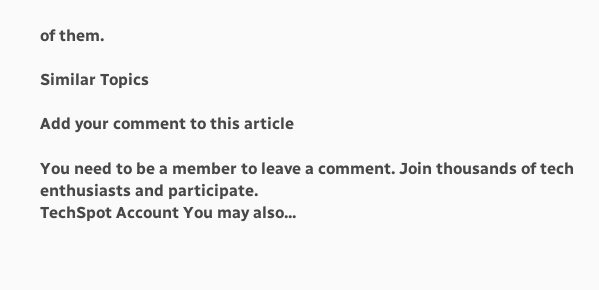of them.

Similar Topics

Add your comment to this article

You need to be a member to leave a comment. Join thousands of tech enthusiasts and participate.
TechSpot Account You may also...